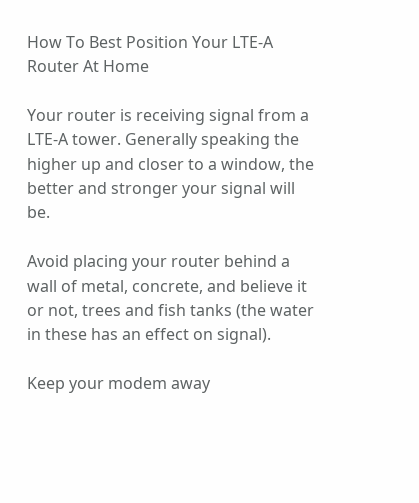How To Best Position Your LTE-A Router At Home

Your router is receiving signal from a LTE-A tower. Generally speaking the higher up and closer to a window, the better and stronger your signal will be.

Avoid placing your router behind a wall of metal, concrete, and believe it or not, trees and fish tanks (the water in these has an effect on signal).

Keep your modem away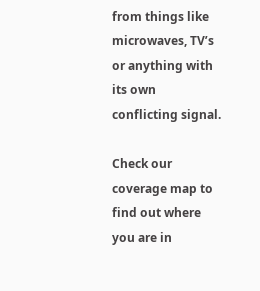from things like microwaves, TV’s or anything with its own conflicting signal.

Check our coverage map to find out where you are in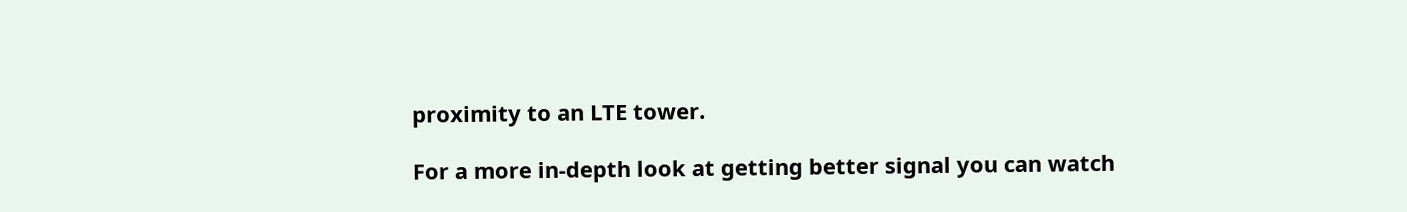proximity to an LTE tower.

For a more in-depth look at getting better signal you can watch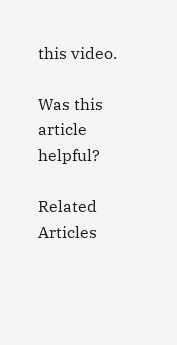this video.

Was this article helpful?

Related Articles